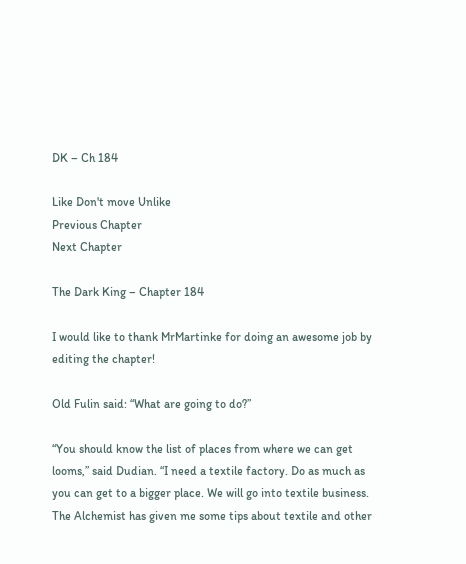DK – Ch 184

Like Don't move Unlike
Previous Chapter
Next Chapter

The Dark King – Chapter 184

I would like to thank MrMartinke for doing an awesome job by editing the chapter!

Old Fulin said: “What are going to do?”

“You should know the list of places from where we can get looms,” said Dudian. “I need a textile factory. Do as much as you can get to a bigger place. We will go into textile business. The Alchemist has given me some tips about textile and other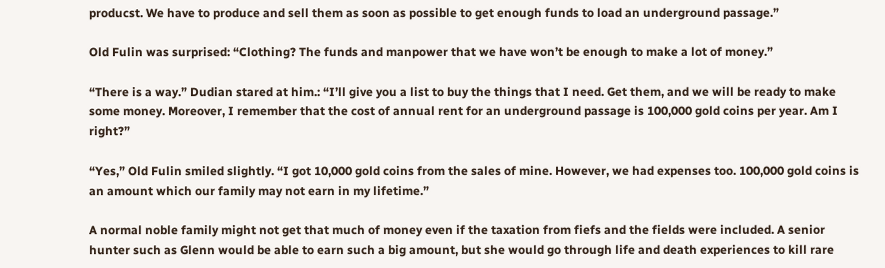producst. We have to produce and sell them as soon as possible to get enough funds to load an underground passage.”

Old Fulin was surprised: “Clothing? The funds and manpower that we have won’t be enough to make a lot of money.”

“There is a way.” Dudian stared at him.: “I’ll give you a list to buy the things that I need. Get them, and we will be ready to make some money. Moreover, I remember that the cost of annual rent for an underground passage is 100,000 gold coins per year. Am I right?”

“Yes,” Old Fulin smiled slightly. “I got 10,000 gold coins from the sales of mine. However, we had expenses too. 100,000 gold coins is an amount which our family may not earn in my lifetime.”

A normal noble family might not get that much of money even if the taxation from fiefs and the fields were included. A senior hunter such as Glenn would be able to earn such a big amount, but she would go through life and death experiences to kill rare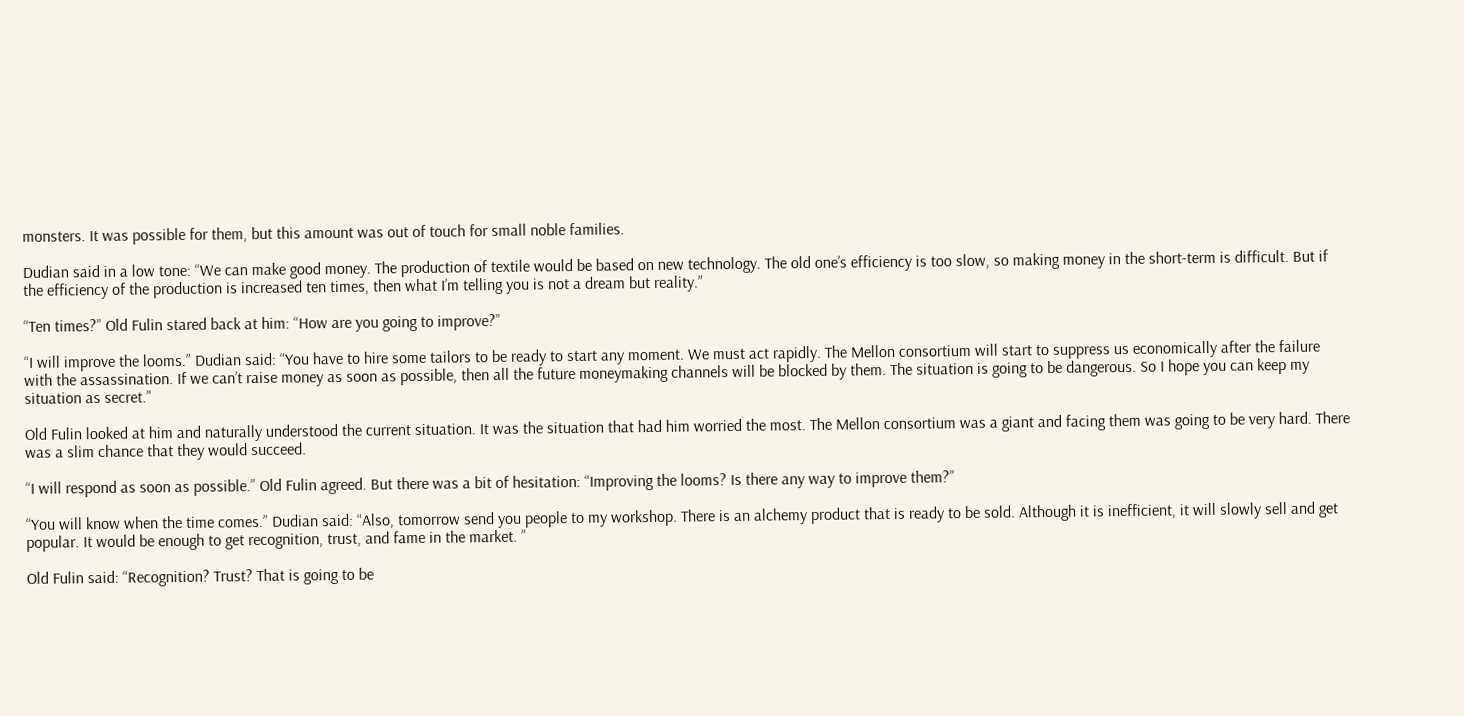monsters. It was possible for them, but this amount was out of touch for small noble families.

Dudian said in a low tone: “We can make good money. The production of textile would be based on new technology. The old one’s efficiency is too slow, so making money in the short-term is difficult. But if the efficiency of the production is increased ten times, then what I’m telling you is not a dream but reality.”

“Ten times?” Old Fulin stared back at him: “How are you going to improve?”

“I will improve the looms.” Dudian said: “You have to hire some tailors to be ready to start any moment. We must act rapidly. The Mellon consortium will start to suppress us economically after the failure with the assassination. If we can’t raise money as soon as possible, then all the future moneymaking channels will be blocked by them. The situation is going to be dangerous. So I hope you can keep my situation as secret.”

Old Fulin looked at him and naturally understood the current situation. It was the situation that had him worried the most. The Mellon consortium was a giant and facing them was going to be very hard. There was a slim chance that they would succeed.

“I will respond as soon as possible.” Old Fulin agreed. But there was a bit of hesitation: “Improving the looms? Is there any way to improve them?”

“You will know when the time comes.” Dudian said: “Also, tomorrow send you people to my workshop. There is an alchemy product that is ready to be sold. Although it is inefficient, it will slowly sell and get popular. It would be enough to get recognition, trust, and fame in the market. ”

Old Fulin said: “Recognition? Trust? That is going to be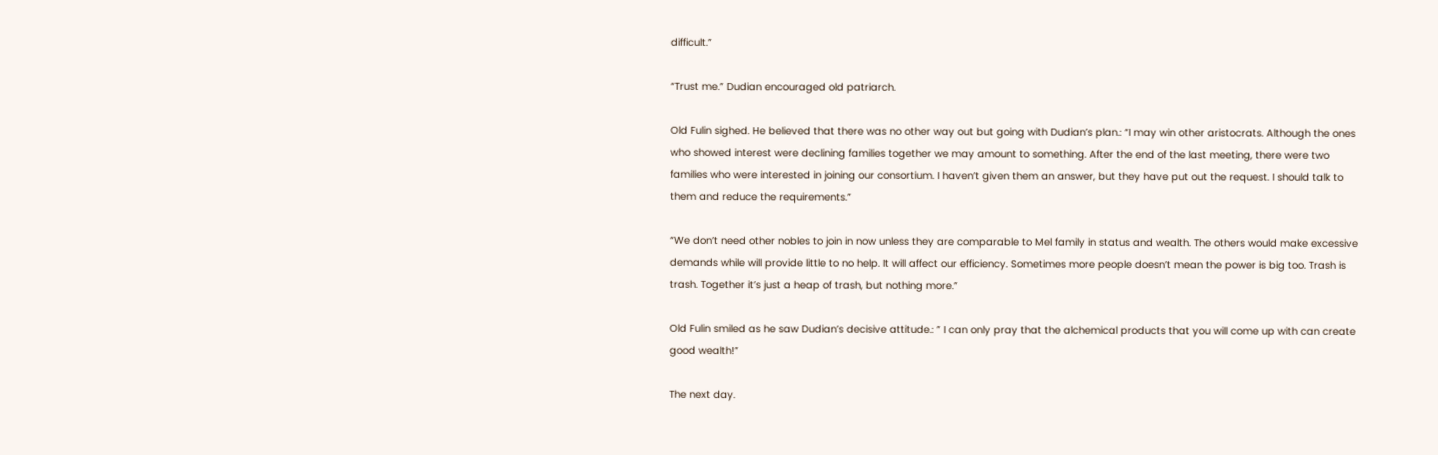difficult.”

“Trust me.” Dudian encouraged old patriarch.

Old Fulin sighed. He believed that there was no other way out but going with Dudian’s plan.: “I may win other aristocrats. Although the ones who showed interest were declining families together we may amount to something. After the end of the last meeting, there were two families who were interested in joining our consortium. I haven’t given them an answer, but they have put out the request. I should talk to them and reduce the requirements.”

“We don’t need other nobles to join in now unless they are comparable to Mel family in status and wealth. The others would make excessive demands while will provide little to no help. It will affect our efficiency. Sometimes more people doesn’t mean the power is big too. Trash is trash. Together it’s just a heap of trash, but nothing more.”

Old Fulin smiled as he saw Dudian’s decisive attitude.: ” I can only pray that the alchemical products that you will come up with can create good wealth!”

The next day.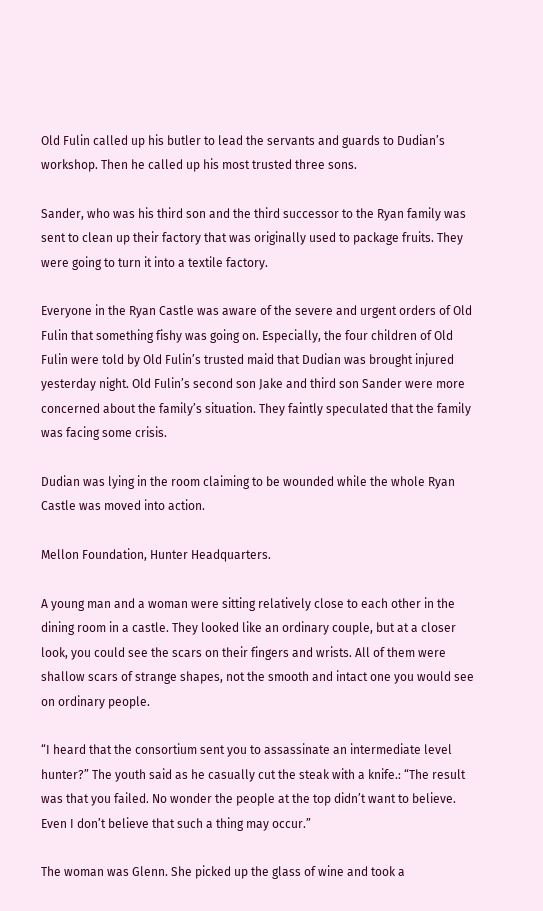Old Fulin called up his butler to lead the servants and guards to Dudian’s workshop. Then he called up his most trusted three sons.

Sander, who was his third son and the third successor to the Ryan family was sent to clean up their factory that was originally used to package fruits. They were going to turn it into a textile factory.

Everyone in the Ryan Castle was aware of the severe and urgent orders of Old Fulin that something fishy was going on. Especially, the four children of Old Fulin were told by Old Fulin’s trusted maid that Dudian was brought injured yesterday night. Old Fulin’s second son Jake and third son Sander were more concerned about the family’s situation. They faintly speculated that the family was facing some crisis.

Dudian was lying in the room claiming to be wounded while the whole Ryan Castle was moved into action.

Mellon Foundation, Hunter Headquarters.

A young man and a woman were sitting relatively close to each other in the dining room in a castle. They looked like an ordinary couple, but at a closer look, you could see the scars on their fingers and wrists. All of them were shallow scars of strange shapes, not the smooth and intact one you would see on ordinary people.

“I heard that the consortium sent you to assassinate an intermediate level hunter?” The youth said as he casually cut the steak with a knife.: “The result was that you failed. No wonder the people at the top didn’t want to believe. Even I don’t believe that such a thing may occur.”

The woman was Glenn. She picked up the glass of wine and took a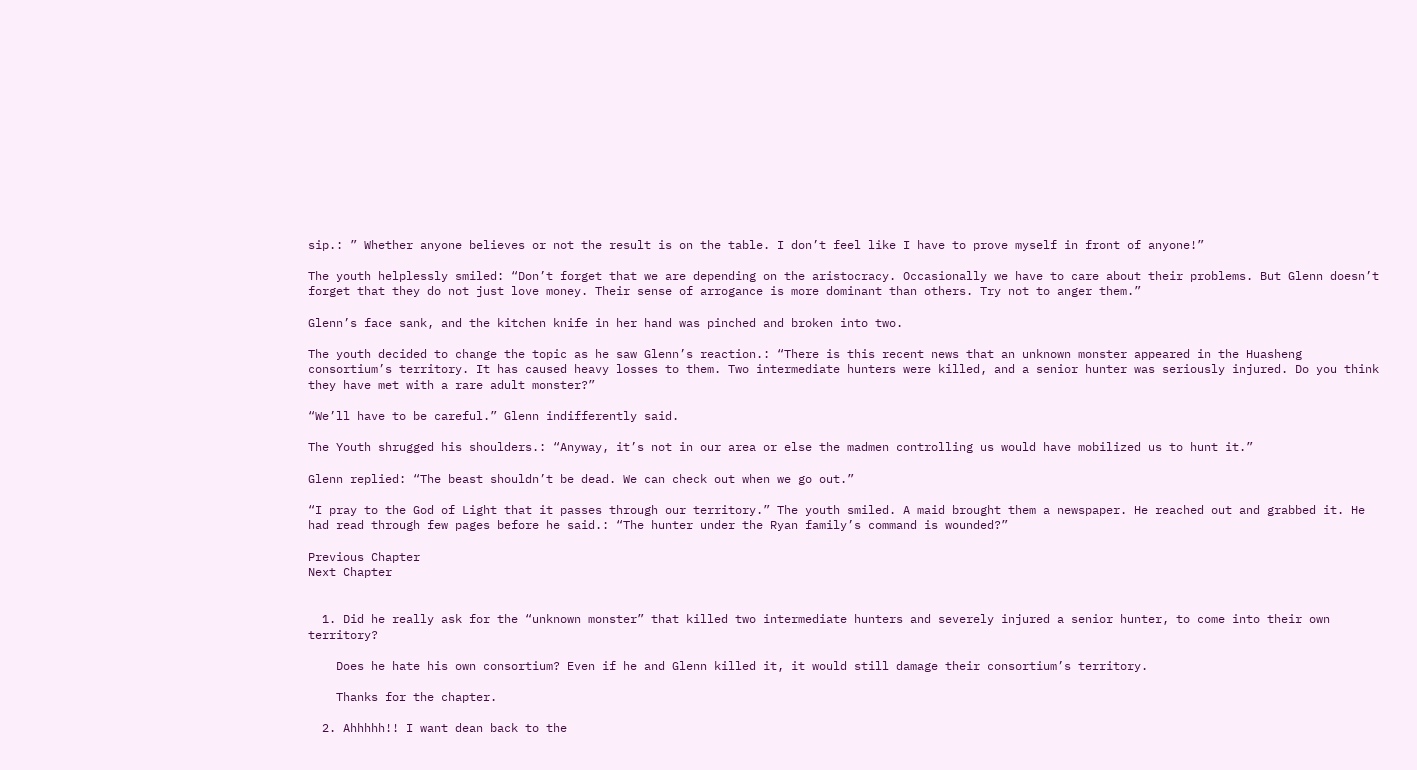sip.: ” Whether anyone believes or not the result is on the table. I don’t feel like I have to prove myself in front of anyone!”

The youth helplessly smiled: “Don’t forget that we are depending on the aristocracy. Occasionally we have to care about their problems. But Glenn doesn’t forget that they do not just love money. Their sense of arrogance is more dominant than others. Try not to anger them.”

Glenn’s face sank, and the kitchen knife in her hand was pinched and broken into two.

The youth decided to change the topic as he saw Glenn’s reaction.: “There is this recent news that an unknown monster appeared in the Huasheng consortium’s territory. It has caused heavy losses to them. Two intermediate hunters were killed, and a senior hunter was seriously injured. Do you think they have met with a rare adult monster?”

“We’ll have to be careful.” Glenn indifferently said.

The Youth shrugged his shoulders.: “Anyway, it’s not in our area or else the madmen controlling us would have mobilized us to hunt it.”

Glenn replied: “The beast shouldn’t be dead. We can check out when we go out.”

“I pray to the God of Light that it passes through our territory.” The youth smiled. A maid brought them a newspaper. He reached out and grabbed it. He had read through few pages before he said.: “The hunter under the Ryan family’s command is wounded?”

Previous Chapter
Next Chapter


  1. Did he really ask for the “unknown monster” that killed two intermediate hunters and severely injured a senior hunter, to come into their own territory?

    Does he hate his own consortium? Even if he and Glenn killed it, it would still damage their consortium’s territory.

    Thanks for the chapter.

  2. Ahhhhh!! I want dean back to the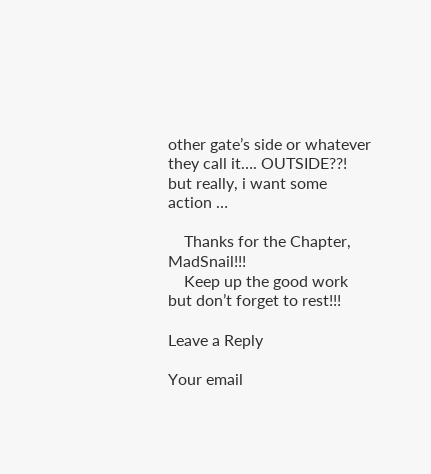other gate’s side or whatever they call it…. OUTSIDE??! but really, i want some action …

    Thanks for the Chapter, MadSnail!!!
    Keep up the good work but don’t forget to rest!!!

Leave a Reply

Your email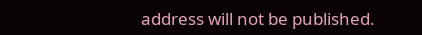address will not be published.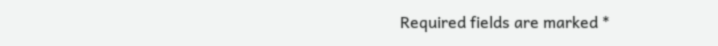Required fields are marked *